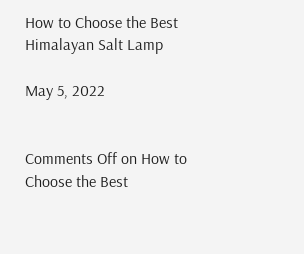How to Choose the Best Himalayan Salt Lamp

May 5, 2022


Comments Off on How to Choose the Best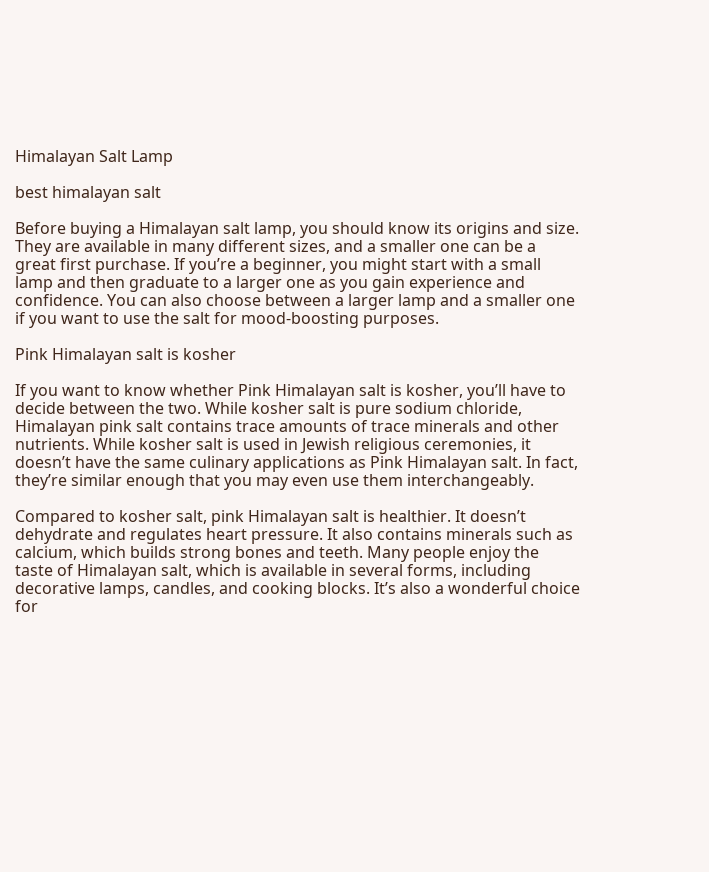Himalayan Salt Lamp

best himalayan salt

Before buying a Himalayan salt lamp, you should know its origins and size. They are available in many different sizes, and a smaller one can be a great first purchase. If you’re a beginner, you might start with a small lamp and then graduate to a larger one as you gain experience and confidence. You can also choose between a larger lamp and a smaller one if you want to use the salt for mood-boosting purposes.

Pink Himalayan salt is kosher

If you want to know whether Pink Himalayan salt is kosher, you’ll have to decide between the two. While kosher salt is pure sodium chloride, Himalayan pink salt contains trace amounts of trace minerals and other nutrients. While kosher salt is used in Jewish religious ceremonies, it doesn’t have the same culinary applications as Pink Himalayan salt. In fact, they’re similar enough that you may even use them interchangeably.

Compared to kosher salt, pink Himalayan salt is healthier. It doesn’t dehydrate and regulates heart pressure. It also contains minerals such as calcium, which builds strong bones and teeth. Many people enjoy the taste of Himalayan salt, which is available in several forms, including decorative lamps, candles, and cooking blocks. It’s also a wonderful choice for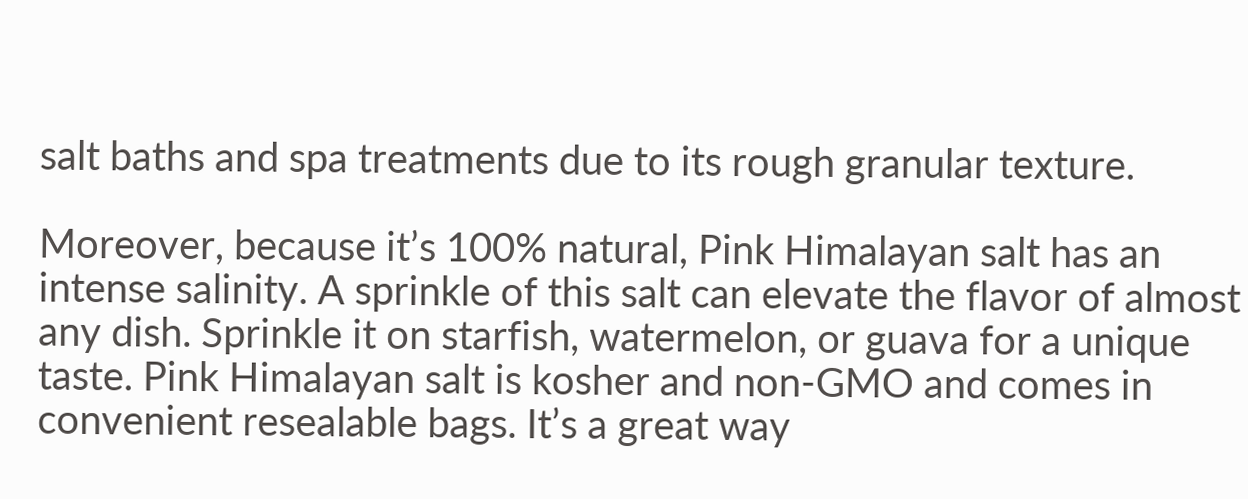salt baths and spa treatments due to its rough granular texture.

Moreover, because it’s 100% natural, Pink Himalayan salt has an intense salinity. A sprinkle of this salt can elevate the flavor of almost any dish. Sprinkle it on starfish, watermelon, or guava for a unique taste. Pink Himalayan salt is kosher and non-GMO and comes in convenient resealable bags. It’s a great way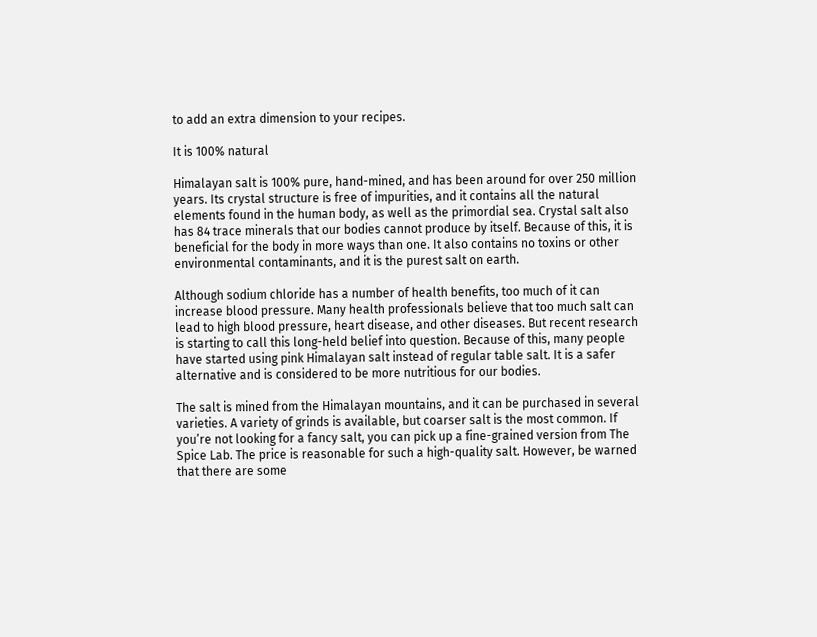to add an extra dimension to your recipes.

It is 100% natural

Himalayan salt is 100% pure, hand-mined, and has been around for over 250 million years. Its crystal structure is free of impurities, and it contains all the natural elements found in the human body, as well as the primordial sea. Crystal salt also has 84 trace minerals that our bodies cannot produce by itself. Because of this, it is beneficial for the body in more ways than one. It also contains no toxins or other environmental contaminants, and it is the purest salt on earth.

Although sodium chloride has a number of health benefits, too much of it can increase blood pressure. Many health professionals believe that too much salt can lead to high blood pressure, heart disease, and other diseases. But recent research is starting to call this long-held belief into question. Because of this, many people have started using pink Himalayan salt instead of regular table salt. It is a safer alternative and is considered to be more nutritious for our bodies.

The salt is mined from the Himalayan mountains, and it can be purchased in several varieties. A variety of grinds is available, but coarser salt is the most common. If you’re not looking for a fancy salt, you can pick up a fine-grained version from The Spice Lab. The price is reasonable for such a high-quality salt. However, be warned that there are some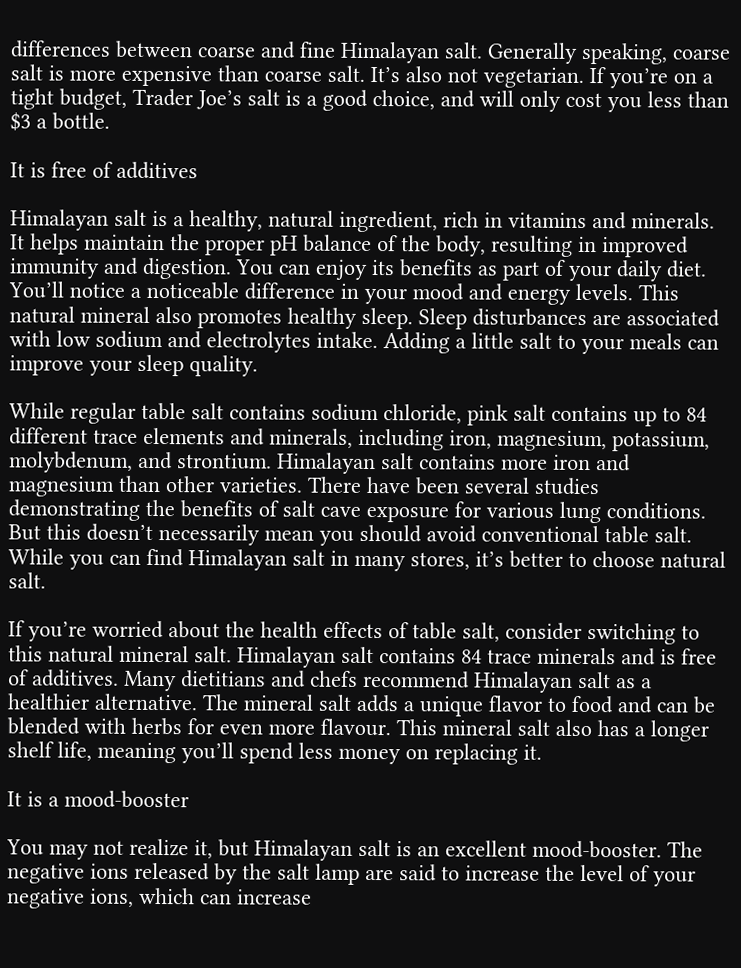differences between coarse and fine Himalayan salt. Generally speaking, coarse salt is more expensive than coarse salt. It’s also not vegetarian. If you’re on a tight budget, Trader Joe’s salt is a good choice, and will only cost you less than $3 a bottle.

It is free of additives

Himalayan salt is a healthy, natural ingredient, rich in vitamins and minerals. It helps maintain the proper pH balance of the body, resulting in improved immunity and digestion. You can enjoy its benefits as part of your daily diet. You’ll notice a noticeable difference in your mood and energy levels. This natural mineral also promotes healthy sleep. Sleep disturbances are associated with low sodium and electrolytes intake. Adding a little salt to your meals can improve your sleep quality.

While regular table salt contains sodium chloride, pink salt contains up to 84 different trace elements and minerals, including iron, magnesium, potassium, molybdenum, and strontium. Himalayan salt contains more iron and magnesium than other varieties. There have been several studies demonstrating the benefits of salt cave exposure for various lung conditions. But this doesn’t necessarily mean you should avoid conventional table salt. While you can find Himalayan salt in many stores, it’s better to choose natural salt.

If you’re worried about the health effects of table salt, consider switching to this natural mineral salt. Himalayan salt contains 84 trace minerals and is free of additives. Many dietitians and chefs recommend Himalayan salt as a healthier alternative. The mineral salt adds a unique flavor to food and can be blended with herbs for even more flavour. This mineral salt also has a longer shelf life, meaning you’ll spend less money on replacing it.

It is a mood-booster

You may not realize it, but Himalayan salt is an excellent mood-booster. The negative ions released by the salt lamp are said to increase the level of your negative ions, which can increase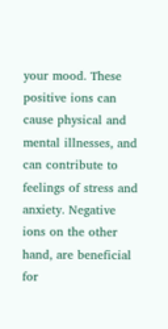your mood. These positive ions can cause physical and mental illnesses, and can contribute to feelings of stress and anxiety. Negative ions on the other hand, are beneficial for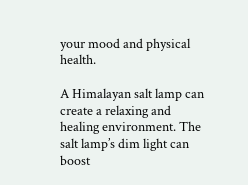your mood and physical health.

A Himalayan salt lamp can create a relaxing and healing environment. The salt lamp’s dim light can boost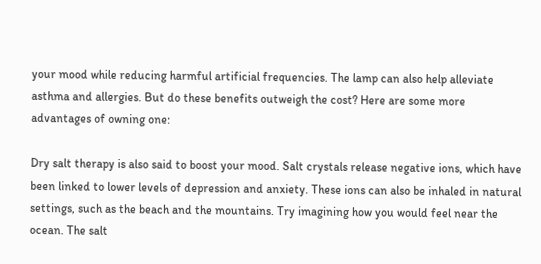your mood while reducing harmful artificial frequencies. The lamp can also help alleviate asthma and allergies. But do these benefits outweigh the cost? Here are some more advantages of owning one:

Dry salt therapy is also said to boost your mood. Salt crystals release negative ions, which have been linked to lower levels of depression and anxiety. These ions can also be inhaled in natural settings, such as the beach and the mountains. Try imagining how you would feel near the ocean. The salt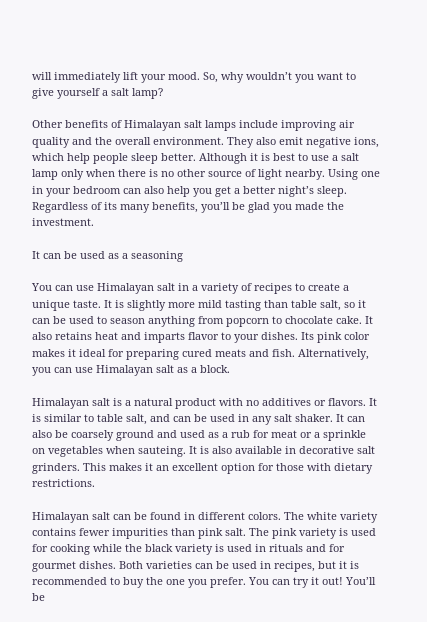will immediately lift your mood. So, why wouldn’t you want to give yourself a salt lamp?

Other benefits of Himalayan salt lamps include improving air quality and the overall environment. They also emit negative ions, which help people sleep better. Although it is best to use a salt lamp only when there is no other source of light nearby. Using one in your bedroom can also help you get a better night’s sleep. Regardless of its many benefits, you’ll be glad you made the investment.

It can be used as a seasoning

You can use Himalayan salt in a variety of recipes to create a unique taste. It is slightly more mild tasting than table salt, so it can be used to season anything from popcorn to chocolate cake. It also retains heat and imparts flavor to your dishes. Its pink color makes it ideal for preparing cured meats and fish. Alternatively, you can use Himalayan salt as a block.

Himalayan salt is a natural product with no additives or flavors. It is similar to table salt, and can be used in any salt shaker. It can also be coarsely ground and used as a rub for meat or a sprinkle on vegetables when sauteing. It is also available in decorative salt grinders. This makes it an excellent option for those with dietary restrictions.

Himalayan salt can be found in different colors. The white variety contains fewer impurities than pink salt. The pink variety is used for cooking while the black variety is used in rituals and for gourmet dishes. Both varieties can be used in recipes, but it is recommended to buy the one you prefer. You can try it out! You’ll be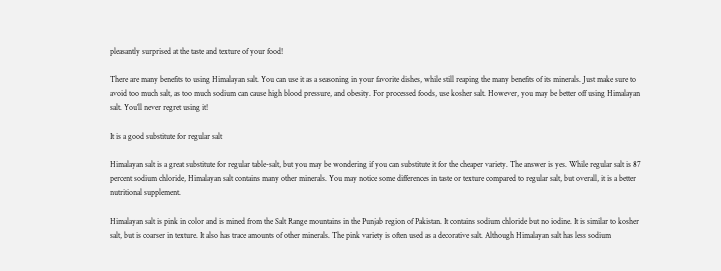pleasantly surprised at the taste and texture of your food!

There are many benefits to using Himalayan salt. You can use it as a seasoning in your favorite dishes, while still reaping the many benefits of its minerals. Just make sure to avoid too much salt, as too much sodium can cause high blood pressure, and obesity. For processed foods, use kosher salt. However, you may be better off using Himalayan salt. You’ll never regret using it!

It is a good substitute for regular salt

Himalayan salt is a great substitute for regular table-salt, but you may be wondering if you can substitute it for the cheaper variety. The answer is yes. While regular salt is 87 percent sodium chloride, Himalayan salt contains many other minerals. You may notice some differences in taste or texture compared to regular salt, but overall, it is a better nutritional supplement.

Himalayan salt is pink in color and is mined from the Salt Range mountains in the Punjab region of Pakistan. It contains sodium chloride but no iodine. It is similar to kosher salt, but is coarser in texture. It also has trace amounts of other minerals. The pink variety is often used as a decorative salt. Although Himalayan salt has less sodium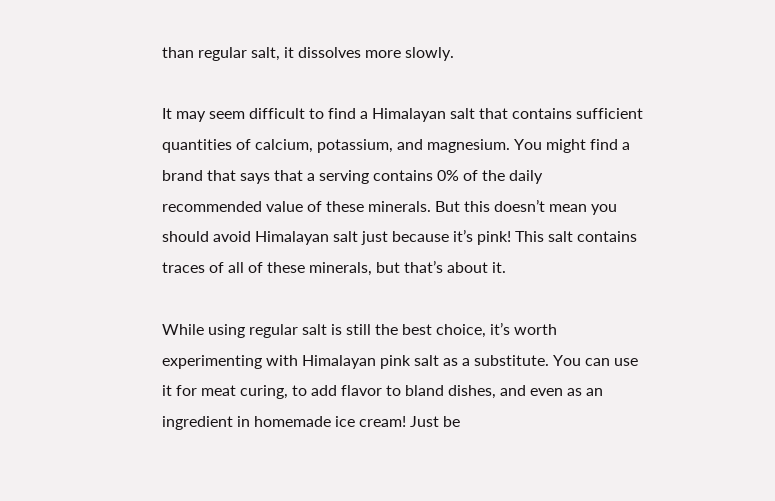than regular salt, it dissolves more slowly.

It may seem difficult to find a Himalayan salt that contains sufficient quantities of calcium, potassium, and magnesium. You might find a brand that says that a serving contains 0% of the daily recommended value of these minerals. But this doesn’t mean you should avoid Himalayan salt just because it’s pink! This salt contains traces of all of these minerals, but that’s about it.

While using regular salt is still the best choice, it’s worth experimenting with Himalayan pink salt as a substitute. You can use it for meat curing, to add flavor to bland dishes, and even as an ingredient in homemade ice cream! Just be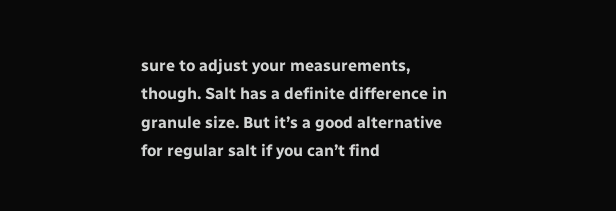sure to adjust your measurements, though. Salt has a definite difference in granule size. But it’s a good alternative for regular salt if you can’t find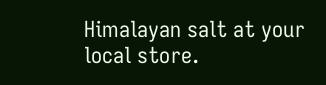Himalayan salt at your local store.